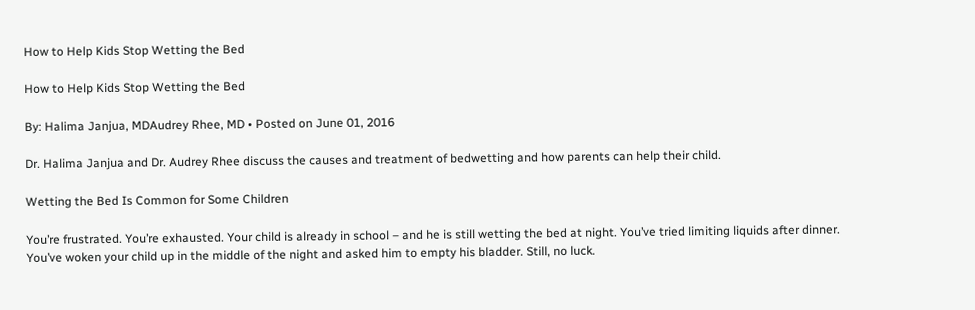How to Help Kids Stop Wetting the Bed

How to Help Kids Stop Wetting the Bed

By: Halima Janjua, MDAudrey Rhee, MD • Posted on June 01, 2016

Dr. Halima Janjua and Dr. Audrey Rhee discuss the causes and treatment of bedwetting and how parents can help their child.

Wetting the Bed Is Common for Some Children

You’re frustrated. You’re exhausted. Your child is already in school – and he is still wetting the bed at night. You’ve tried limiting liquids after dinner. You’ve woken your child up in the middle of the night and asked him to empty his bladder. Still, no luck.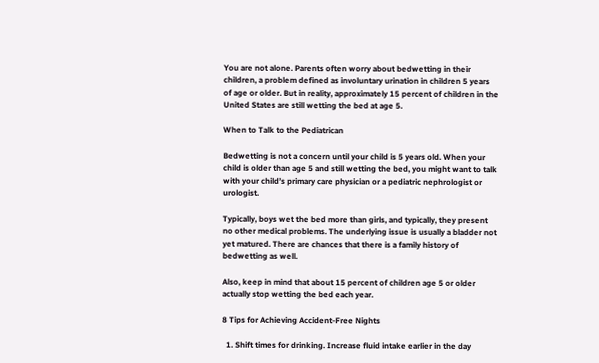You are not alone. Parents often worry about bedwetting in their children, a problem defined as involuntary urination in children 5 years of age or older. But in reality, approximately 15 percent of children in the United States are still wetting the bed at age 5.

When to Talk to the Pediatrican

Bedwetting is not a concern until your child is 5 years old. When your child is older than age 5 and still wetting the bed, you might want to talk with your child’s primary care physician or a pediatric nephrologist or urologist.

Typically, boys wet the bed more than girls, and typically, they present no other medical problems. The underlying issue is usually a bladder not yet matured. There are chances that there is a family history of bedwetting as well.

Also, keep in mind that about 15 percent of children age 5 or older actually stop wetting the bed each year.

8 Tips for Achieving Accident-Free Nights

  1. Shift times for drinking. Increase fluid intake earlier in the day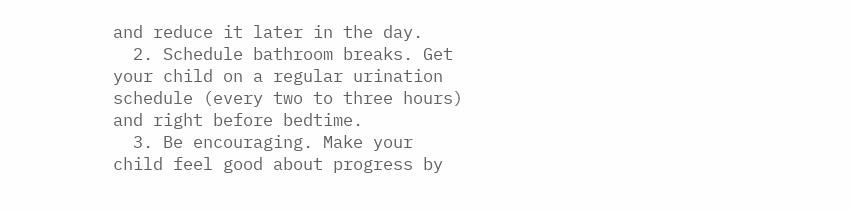and reduce it later in the day.
  2. Schedule bathroom breaks. Get your child on a regular urination schedule (every two to three hours) and right before bedtime.
  3. Be encouraging. Make your child feel good about progress by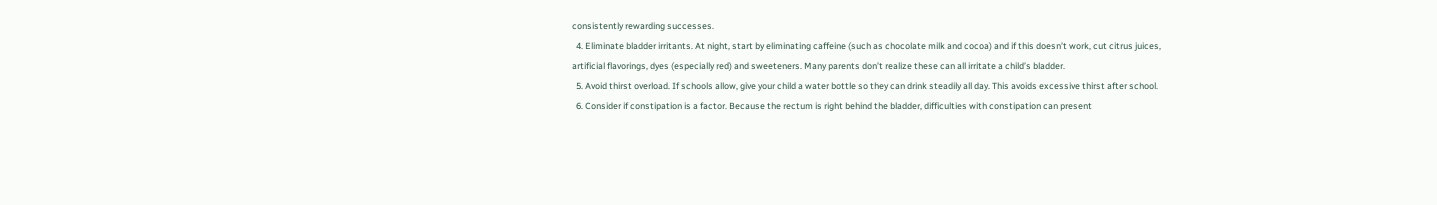consistently rewarding successes.
  4. Eliminate bladder irritants. At night, start by eliminating caffeine (such as chocolate milk and cocoa) and if this doesn’t work, cut citrus juices, artificial flavorings, dyes (especially red) and sweeteners. Many parents don’t realize these can all irritate a child’s bladder.
  5. Avoid thirst overload. If schools allow, give your child a water bottle so they can drink steadily all day. This avoids excessive thirst after school.
  6. Consider if constipation is a factor. Because the rectum is right behind the bladder, difficulties with constipation can present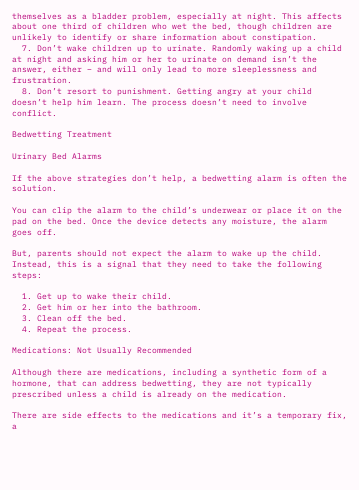themselves as a bladder problem, especially at night. This affects about one third of children who wet the bed, though children are unlikely to identify or share information about constipation.
  7. Don’t wake children up to urinate. Randomly waking up a child at night and asking him or her to urinate on demand isn’t the answer, either – and will only lead to more sleeplessness and frustration.
  8. Don’t resort to punishment. Getting angry at your child doesn’t help him learn. The process doesn’t need to involve conflict.

Bedwetting Treatment

Urinary Bed Alarms

If the above strategies don’t help, a bedwetting alarm is often the solution.

You can clip the alarm to the child’s underwear or place it on the pad on the bed. Once the device detects any moisture, the alarm goes off.

But, parents should not expect the alarm to wake up the child. Instead, this is a signal that they need to take the following steps:

  1. Get up to wake their child.
  2. Get him or her into the bathroom.
  3. Clean off the bed.
  4. Repeat the process.

Medications: Not Usually Recommended

Although there are medications, including a synthetic form of a hormone, that can address bedwetting, they are not typically prescribed unless a child is already on the medication.

There are side effects to the medications and it’s a temporary fix, a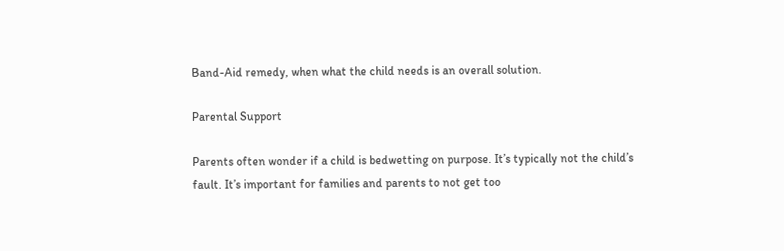Band-Aid remedy, when what the child needs is an overall solution.

Parental Support

Parents often wonder if a child is bedwetting on purpose. It’s typically not the child’s fault. It’s important for families and parents to not get too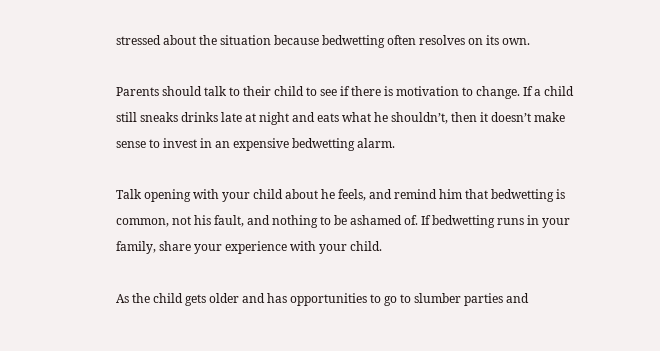stressed about the situation because bedwetting often resolves on its own.

Parents should talk to their child to see if there is motivation to change. If a child still sneaks drinks late at night and eats what he shouldn’t, then it doesn’t make sense to invest in an expensive bedwetting alarm.

Talk opening with your child about he feels, and remind him that bedwetting is common, not his fault, and nothing to be ashamed of. If bedwetting runs in your family, share your experience with your child.

As the child gets older and has opportunities to go to slumber parties and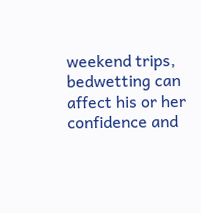weekend trips, bedwetting can affect his or her confidence and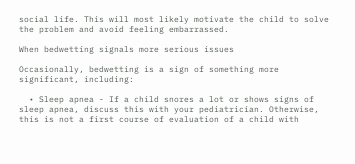social life. This will most likely motivate the child to solve the problem and avoid feeling embarrassed.

When bedwetting signals more serious issues

Occasionally, bedwetting is a sign of something more significant, including:

  • Sleep apnea - If a child snores a lot or shows signs of sleep apnea, discuss this with your pediatrician. Otherwise, this is not a first course of evaluation of a child with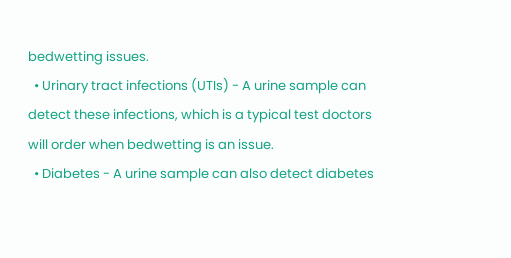bedwetting issues.
  • Urinary tract infections (UTIs) - A urine sample can detect these infections, which is a typical test doctors will order when bedwetting is an issue.
  • Diabetes - A urine sample can also detect diabetes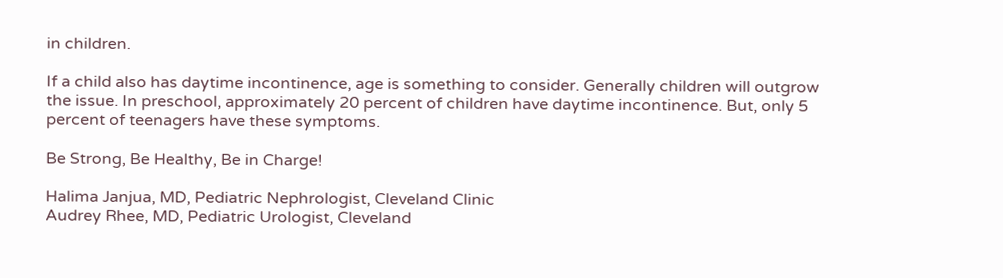in children.

If a child also has daytime incontinence, age is something to consider. Generally children will outgrow the issue. In preschool, approximately 20 percent of children have daytime incontinence. But, only 5 percent of teenagers have these symptoms.

Be Strong, Be Healthy, Be in Charge!

Halima Janjua, MD, Pediatric Nephrologist, Cleveland Clinic
Audrey Rhee, MD, Pediatric Urologist, Cleveland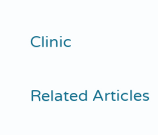Clinic

Related Articles